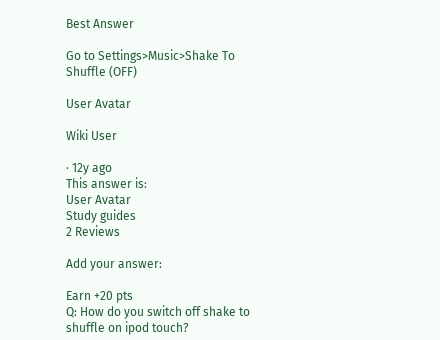Best Answer

Go to Settings>Music>Shake To Shuffle (OFF)

User Avatar

Wiki User

∙ 12y ago
This answer is:
User Avatar
Study guides
2 Reviews

Add your answer:

Earn +20 pts
Q: How do you switch off shake to shuffle on ipod touch?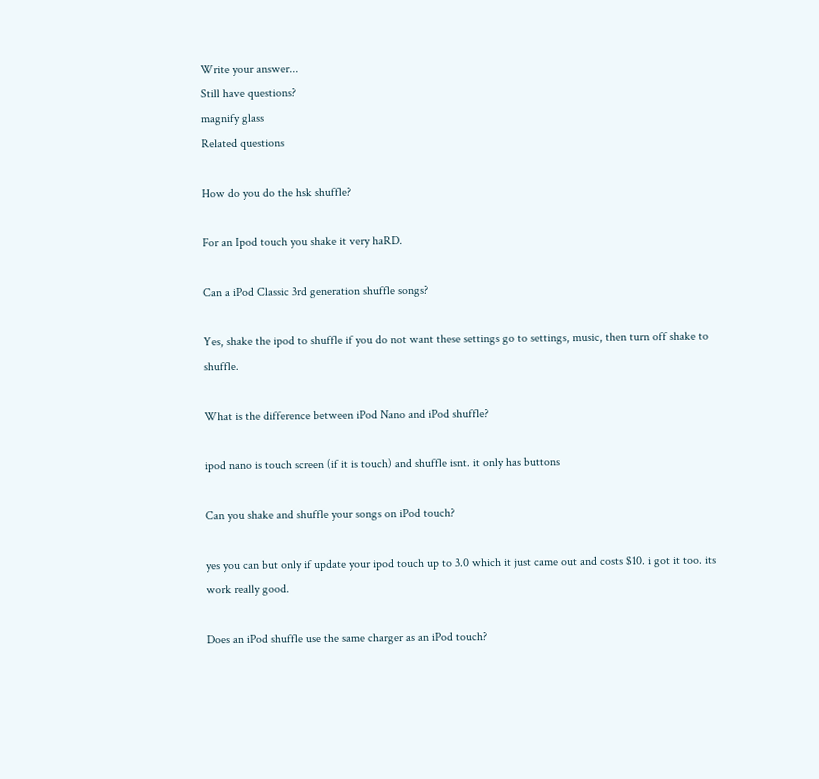Write your answer...
Still have questions?
magnify glass
Related questions

How do you do the hsk shuffle?

For an Ipod touch you shake it very haRD.

Can a iPod Classic 3rd generation shuffle songs?

Yes, shake the ipod to shuffle if you do not want these settings go to settings, music, then turn off shake to shuffle.

What is the difference between iPod Nano and iPod shuffle?

ipod nano is touch screen (if it is touch) and shuffle isnt. it only has buttons

Can you shake and shuffle your songs on iPod touch?

yes you can but only if update your ipod touch up to 3.0 which it just came out and costs $10. i got it too. its work really good.

Does an iPod shuffle use the same charger as an iPod touch?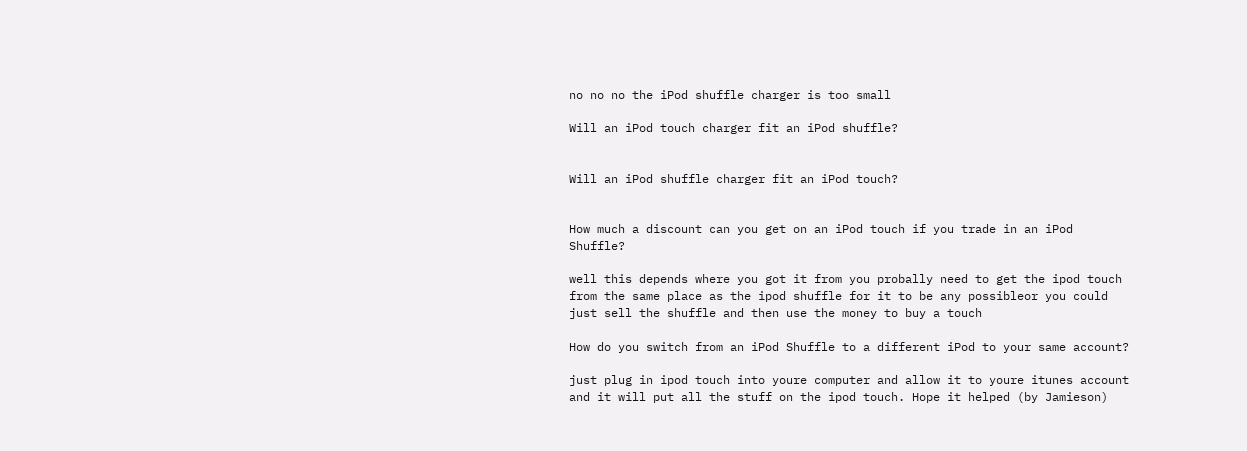no no no the iPod shuffle charger is too small

Will an iPod touch charger fit an iPod shuffle?


Will an iPod shuffle charger fit an iPod touch?


How much a discount can you get on an iPod touch if you trade in an iPod Shuffle?

well this depends where you got it from you probally need to get the ipod touch from the same place as the ipod shuffle for it to be any possibleor you could just sell the shuffle and then use the money to buy a touch

How do you switch from an iPod Shuffle to a different iPod to your same account?

just plug in ipod touch into youre computer and allow it to youre itunes account and it will put all the stuff on the ipod touch. Hope it helped (by Jamieson)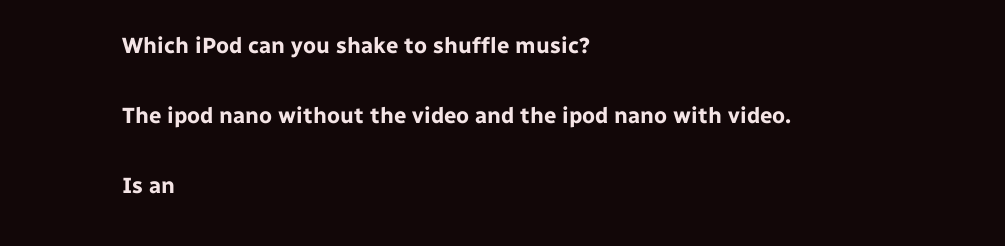Which iPod can you shake to shuffle music?

The ipod nano without the video and the ipod nano with video.

Is an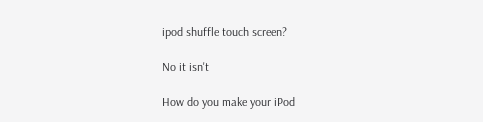ipod shuffle touch screen?

No it isn't

How do you make your iPod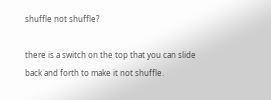shuffle not shuffle?

there is a switch on the top that you can slide back and forth to make it not shuffle.